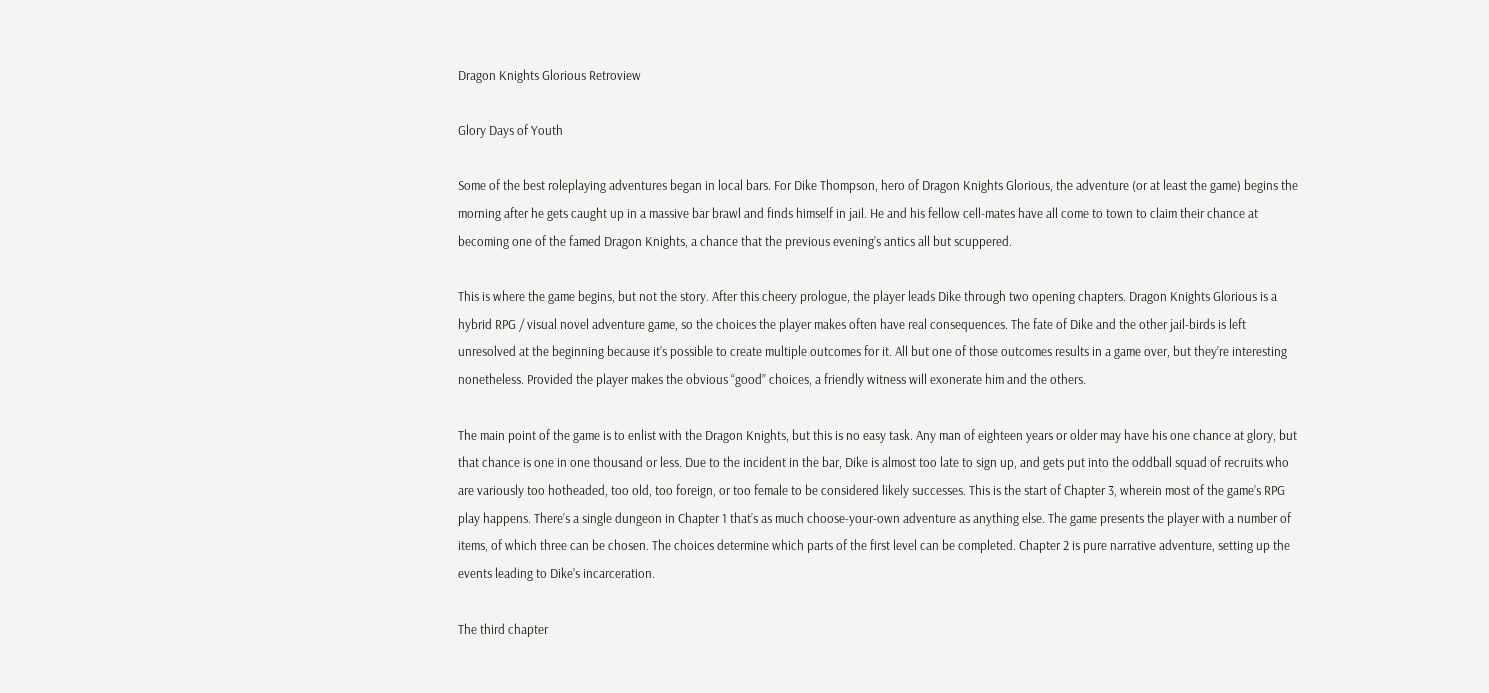Dragon Knights Glorious Retroview

Glory Days of Youth

Some of the best roleplaying adventures began in local bars. For Dike Thompson, hero of Dragon Knights Glorious, the adventure (or at least the game) begins the morning after he gets caught up in a massive bar brawl and finds himself in jail. He and his fellow cell-mates have all come to town to claim their chance at becoming one of the famed Dragon Knights, a chance that the previous evening’s antics all but scuppered.

This is where the game begins, but not the story. After this cheery prologue, the player leads Dike through two opening chapters. Dragon Knights Glorious is a hybrid RPG / visual novel adventure game, so the choices the player makes often have real consequences. The fate of Dike and the other jail-birds is left unresolved at the beginning because it’s possible to create multiple outcomes for it. All but one of those outcomes results in a game over, but they’re interesting nonetheless. Provided the player makes the obvious “good” choices, a friendly witness will exonerate him and the others.

The main point of the game is to enlist with the Dragon Knights, but this is no easy task. Any man of eighteen years or older may have his one chance at glory, but that chance is one in one thousand or less. Due to the incident in the bar, Dike is almost too late to sign up, and gets put into the oddball squad of recruits who are variously too hotheaded, too old, too foreign, or too female to be considered likely successes. This is the start of Chapter 3, wherein most of the game’s RPG play happens. There’s a single dungeon in Chapter 1 that’s as much choose-your-own adventure as anything else. The game presents the player with a number of items, of which three can be chosen. The choices determine which parts of the first level can be completed. Chapter 2 is pure narrative adventure, setting up the events leading to Dike’s incarceration.

The third chapter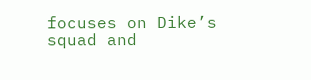focuses on Dike’s squad and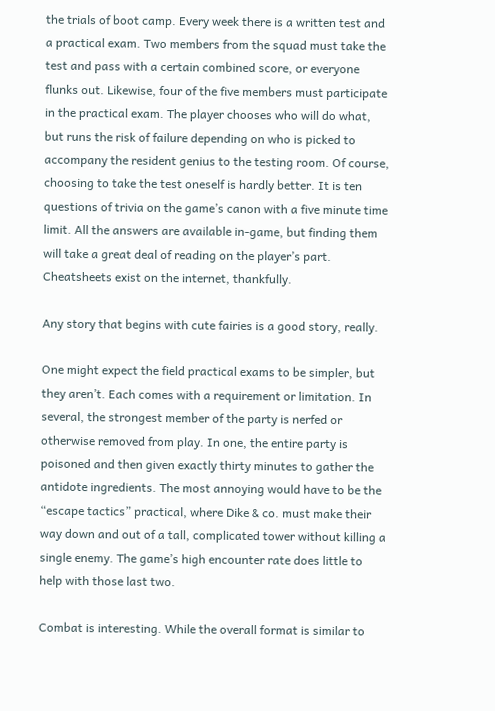the trials of boot camp. Every week there is a written test and a practical exam. Two members from the squad must take the test and pass with a certain combined score, or everyone flunks out. Likewise, four of the five members must participate in the practical exam. The player chooses who will do what, but runs the risk of failure depending on who is picked to accompany the resident genius to the testing room. Of course, choosing to take the test oneself is hardly better. It is ten questions of trivia on the game’s canon with a five minute time limit. All the answers are available in-game, but finding them will take a great deal of reading on the player’s part. Cheatsheets exist on the internet, thankfully.

Any story that begins with cute fairies is a good story, really.

One might expect the field practical exams to be simpler, but they aren’t. Each comes with a requirement or limitation. In several, the strongest member of the party is nerfed or otherwise removed from play. In one, the entire party is poisoned and then given exactly thirty minutes to gather the antidote ingredients. The most annoying would have to be the “escape tactics” practical, where Dike & co. must make their way down and out of a tall, complicated tower without killing a single enemy. The game’s high encounter rate does little to help with those last two.

Combat is interesting. While the overall format is similar to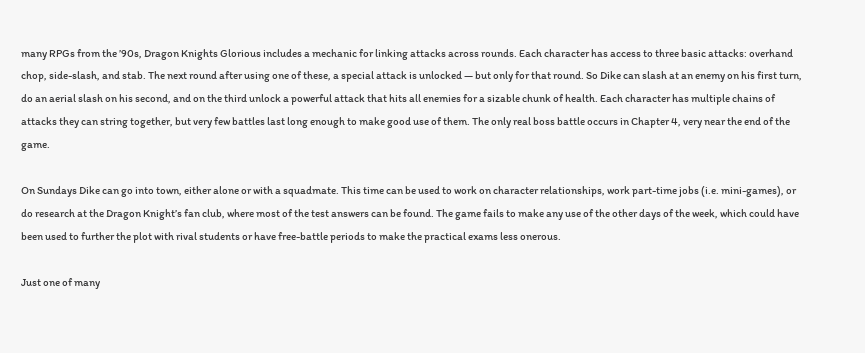many RPGs from the ’90s, Dragon Knights Glorious includes a mechanic for linking attacks across rounds. Each character has access to three basic attacks: overhand chop, side-slash, and stab. The next round after using one of these, a special attack is unlocked — but only for that round. So Dike can slash at an enemy on his first turn, do an aerial slash on his second, and on the third unlock a powerful attack that hits all enemies for a sizable chunk of health. Each character has multiple chains of attacks they can string together, but very few battles last long enough to make good use of them. The only real boss battle occurs in Chapter 4, very near the end of the game.

On Sundays Dike can go into town, either alone or with a squadmate. This time can be used to work on character relationships, work part-time jobs (i.e. mini-games), or do research at the Dragon Knight’s fan club, where most of the test answers can be found. The game fails to make any use of the other days of the week, which could have been used to further the plot with rival students or have free-battle periods to make the practical exams less onerous.

Just one of many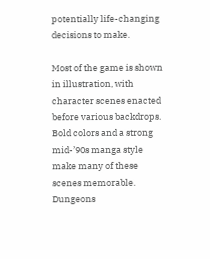potentially life-changing decisions to make.

Most of the game is shown in illustration, with character scenes enacted before various backdrops. Bold colors and a strong mid-’90s manga style make many of these scenes memorable. Dungeons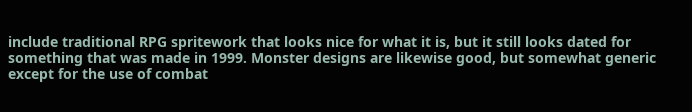include traditional RPG spritework that looks nice for what it is, but it still looks dated for something that was made in 1999. Monster designs are likewise good, but somewhat generic except for the use of combat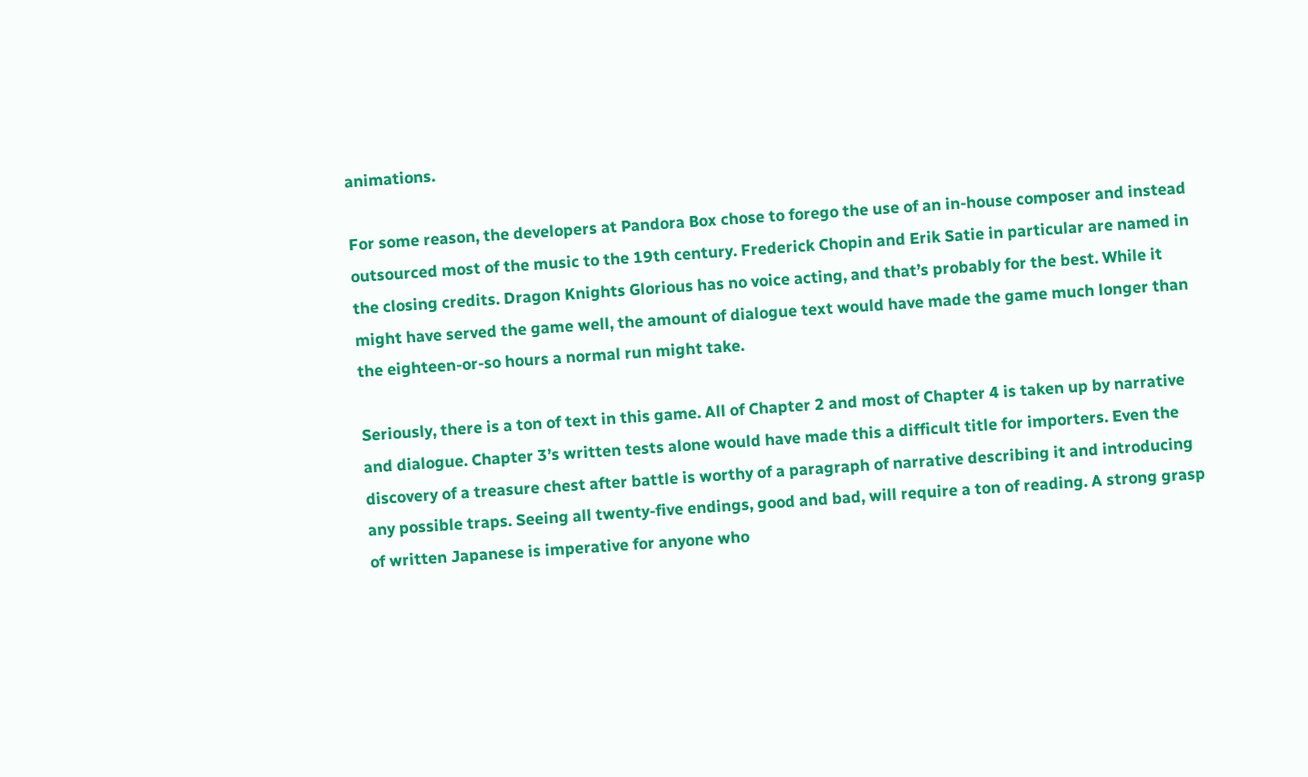animations.

For some reason, the developers at Pandora Box chose to forego the use of an in-house composer and instead outsourced most of the music to the 19th century. Frederick Chopin and Erik Satie in particular are named in the closing credits. Dragon Knights Glorious has no voice acting, and that’s probably for the best. While it might have served the game well, the amount of dialogue text would have made the game much longer than the eighteen-or-so hours a normal run might take.

Seriously, there is a ton of text in this game. All of Chapter 2 and most of Chapter 4 is taken up by narrative and dialogue. Chapter 3’s written tests alone would have made this a difficult title for importers. Even the discovery of a treasure chest after battle is worthy of a paragraph of narrative describing it and introducing any possible traps. Seeing all twenty-five endings, good and bad, will require a ton of reading. A strong grasp of written Japanese is imperative for anyone who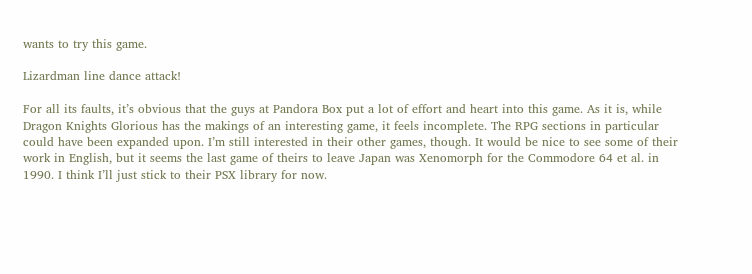wants to try this game.

Lizardman line dance attack!

For all its faults, it’s obvious that the guys at Pandora Box put a lot of effort and heart into this game. As it is, while Dragon Knights Glorious has the makings of an interesting game, it feels incomplete. The RPG sections in particular could have been expanded upon. I’m still interested in their other games, though. It would be nice to see some of their work in English, but it seems the last game of theirs to leave Japan was Xenomorph for the Commodore 64 et al. in 1990. I think I’ll just stick to their PSX library for now.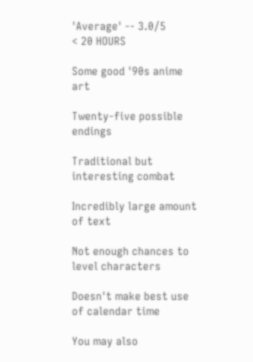'Average' -- 3.0/5
< 20 HOURS

Some good '90s anime art

Twenty-five possible endings

Traditional but interesting combat

Incredibly large amount of text

Not enough chances to level characters

Doesn't make best use of calendar time

You may also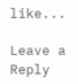like...

Leave a Reply